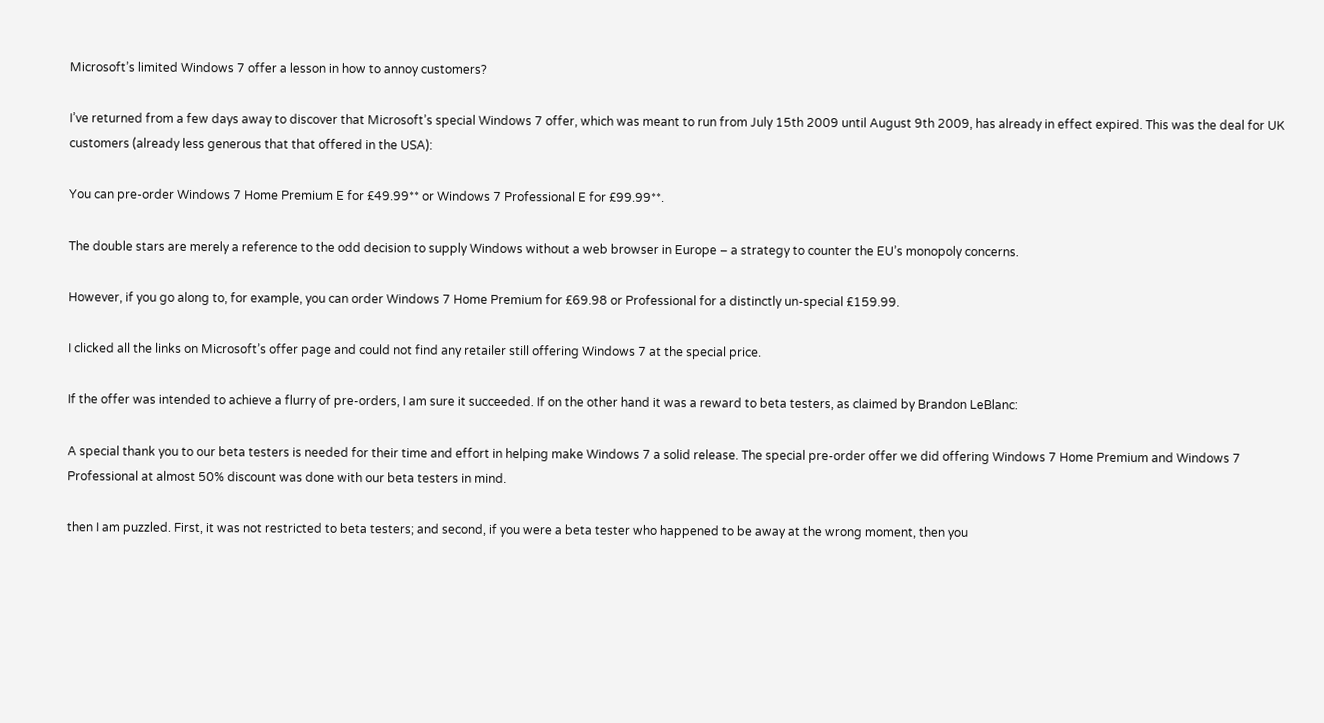Microsoft’s limited Windows 7 offer a lesson in how to annoy customers?

I’ve returned from a few days away to discover that Microsoft’s special Windows 7 offer, which was meant to run from July 15th 2009 until August 9th 2009, has already in effect expired. This was the deal for UK customers (already less generous that that offered in the USA):

You can pre-order Windows 7 Home Premium E for £49.99** or Windows 7 Professional E for £99.99**.

The double stars are merely a reference to the odd decision to supply Windows without a web browser in Europe – a strategy to counter the EU’s monopoly concerns.

However, if you go along to, for example, you can order Windows 7 Home Premium for £69.98 or Professional for a distinctly un-special £159.99.

I clicked all the links on Microsoft’s offer page and could not find any retailer still offering Windows 7 at the special price.

If the offer was intended to achieve a flurry of pre-orders, I am sure it succeeded. If on the other hand it was a reward to beta testers, as claimed by Brandon LeBlanc:

A special thank you to our beta testers is needed for their time and effort in helping make Windows 7 a solid release. The special pre-order offer we did offering Windows 7 Home Premium and Windows 7 Professional at almost 50% discount was done with our beta testers in mind.

then I am puzzled. First, it was not restricted to beta testers; and second, if you were a beta tester who happened to be away at the wrong moment, then you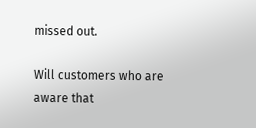missed out.

Will customers who are aware that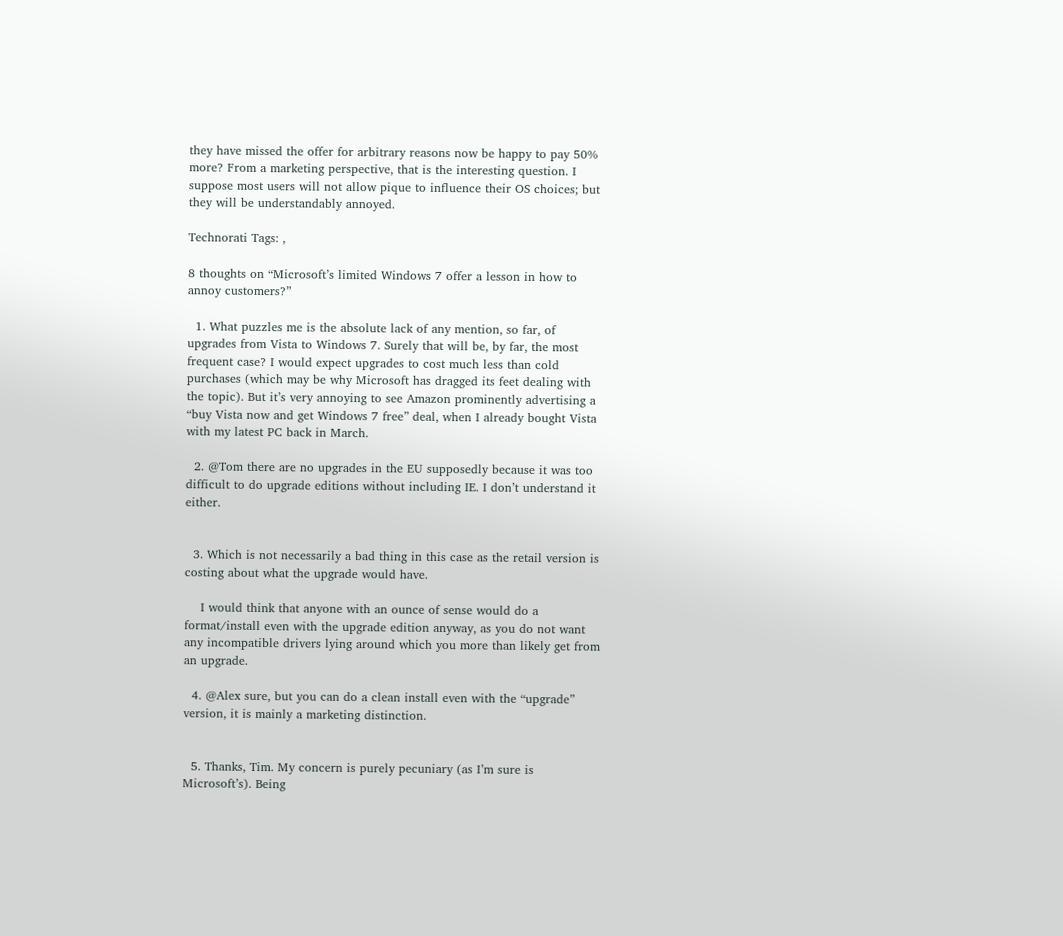they have missed the offer for arbitrary reasons now be happy to pay 50% more? From a marketing perspective, that is the interesting question. I suppose most users will not allow pique to influence their OS choices; but they will be understandably annoyed.

Technorati Tags: ,

8 thoughts on “Microsoft’s limited Windows 7 offer a lesson in how to annoy customers?”

  1. What puzzles me is the absolute lack of any mention, so far, of upgrades from Vista to Windows 7. Surely that will be, by far, the most frequent case? I would expect upgrades to cost much less than cold purchases (which may be why Microsoft has dragged its feet dealing with the topic). But it’s very annoying to see Amazon prominently advertising a “buy Vista now and get Windows 7 free” deal, when I already bought Vista with my latest PC back in March.

  2. @Tom there are no upgrades in the EU supposedly because it was too difficult to do upgrade editions without including IE. I don’t understand it either.


  3. Which is not necessarily a bad thing in this case as the retail version is costing about what the upgrade would have.

    I would think that anyone with an ounce of sense would do a format/install even with the upgrade edition anyway, as you do not want any incompatible drivers lying around which you more than likely get from an upgrade.

  4. @Alex sure, but you can do a clean install even with the “upgrade” version, it is mainly a marketing distinction.


  5. Thanks, Tim. My concern is purely pecuniary (as I’m sure is Microsoft’s). Being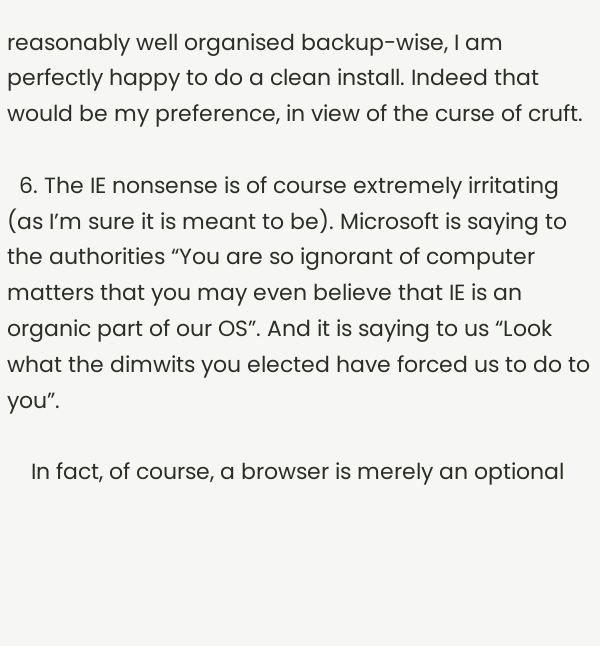reasonably well organised backup-wise, I am perfectly happy to do a clean install. Indeed that would be my preference, in view of the curse of cruft.

  6. The IE nonsense is of course extremely irritating (as I’m sure it is meant to be). Microsoft is saying to the authorities “You are so ignorant of computer matters that you may even believe that IE is an organic part of our OS”. And it is saying to us “Look what the dimwits you elected have forced us to do to you”.

    In fact, of course, a browser is merely an optional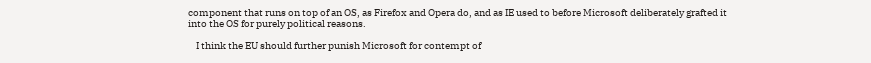component that runs on top of an OS, as Firefox and Opera do, and as IE used to before Microsoft deliberately grafted it into the OS for purely political reasons.

    I think the EU should further punish Microsoft for contempt of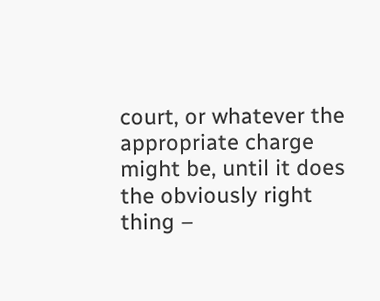court, or whatever the appropriate charge might be, until it does the obviously right thing –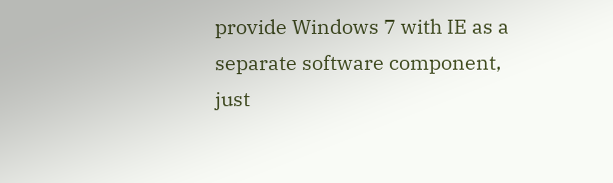provide Windows 7 with IE as a separate software component, just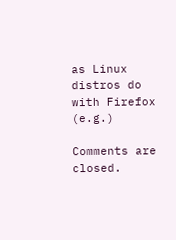as Linux distros do with Firefox (e.g.)

Comments are closed.